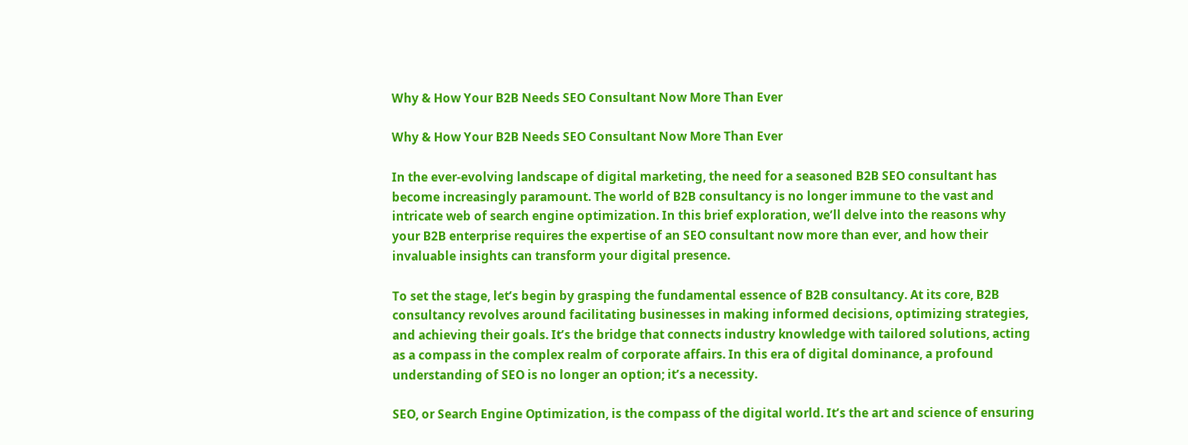Why & How Your B2B Needs SEO Consultant Now More Than Ever

Why & How Your B2B Needs SEO Consultant Now More Than Ever

In the ever-evolving landscape of digital marketing, the need for a seasoned B2B SEO consultant has become increasingly paramount. The world of B2B consultancy is no longer immune to the vast and intricate web of search engine optimization. In this brief exploration, we’ll delve into the reasons why your B2B enterprise requires the expertise of an SEO consultant now more than ever, and how their invaluable insights can transform your digital presence.

To set the stage, let’s begin by grasping the fundamental essence of B2B consultancy. At its core, B2B consultancy revolves around facilitating businesses in making informed decisions, optimizing strategies, and achieving their goals. It’s the bridge that connects industry knowledge with tailored solutions, acting as a compass in the complex realm of corporate affairs. In this era of digital dominance, a profound understanding of SEO is no longer an option; it’s a necessity.

SEO, or Search Engine Optimization, is the compass of the digital world. It’s the art and science of ensuring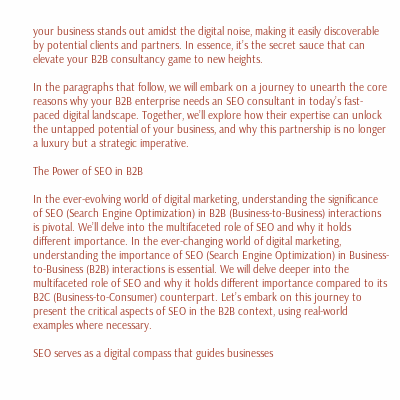your business stands out amidst the digital noise, making it easily discoverable by potential clients and partners. In essence, it’s the secret sauce that can elevate your B2B consultancy game to new heights.

In the paragraphs that follow, we will embark on a journey to unearth the core reasons why your B2B enterprise needs an SEO consultant in today’s fast-paced digital landscape. Together, we’ll explore how their expertise can unlock the untapped potential of your business, and why this partnership is no longer a luxury but a strategic imperative.

The Power of SEO in B2B

In the ever-evolving world of digital marketing, understanding the significance of SEO (Search Engine Optimization) in B2B (Business-to-Business) interactions is pivotal. We’ll delve into the multifaceted role of SEO and why it holds different importance. In the ever-changing world of digital marketing, understanding the importance of SEO (Search Engine Optimization) in Business-to-Business (B2B) interactions is essential. We will delve deeper into the multifaceted role of SEO and why it holds different importance compared to its B2C (Business-to-Consumer) counterpart. Let’s embark on this journey to present the critical aspects of SEO in the B2B context, using real-world examples where necessary.

SEO serves as a digital compass that guides businesses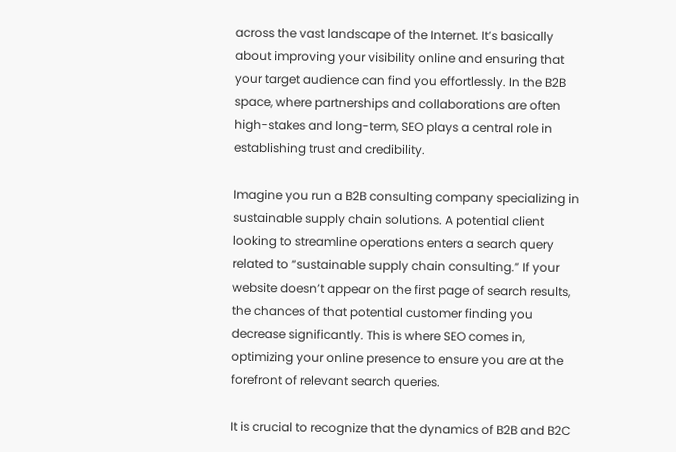across the vast landscape of the Internet. It’s basically about improving your visibility online and ensuring that your target audience can find you effortlessly. In the B2B space, where partnerships and collaborations are often high-stakes and long-term, SEO plays a central role in establishing trust and credibility.

Imagine you run a B2B consulting company specializing in sustainable supply chain solutions. A potential client looking to streamline operations enters a search query related to “sustainable supply chain consulting.” If your website doesn’t appear on the first page of search results, the chances of that potential customer finding you decrease significantly. This is where SEO comes in, optimizing your online presence to ensure you are at the forefront of relevant search queries.

It is crucial to recognize that the dynamics of B2B and B2C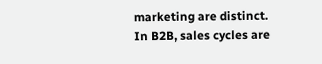marketing are distinct. In B2B, sales cycles are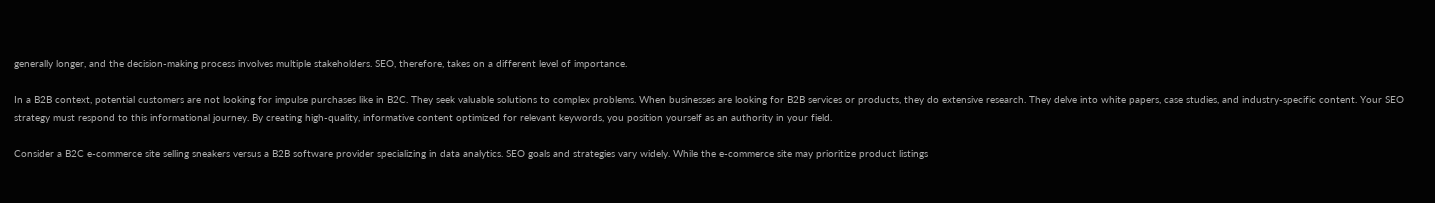generally longer, and the decision-making process involves multiple stakeholders. SEO, therefore, takes on a different level of importance.

In a B2B context, potential customers are not looking for impulse purchases like in B2C. They seek valuable solutions to complex problems. When businesses are looking for B2B services or products, they do extensive research. They delve into white papers, case studies, and industry-specific content. Your SEO strategy must respond to this informational journey. By creating high-quality, informative content optimized for relevant keywords, you position yourself as an authority in your field.

Consider a B2C e-commerce site selling sneakers versus a B2B software provider specializing in data analytics. SEO goals and strategies vary widely. While the e-commerce site may prioritize product listings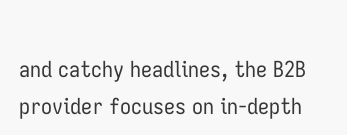and catchy headlines, the B2B provider focuses on in-depth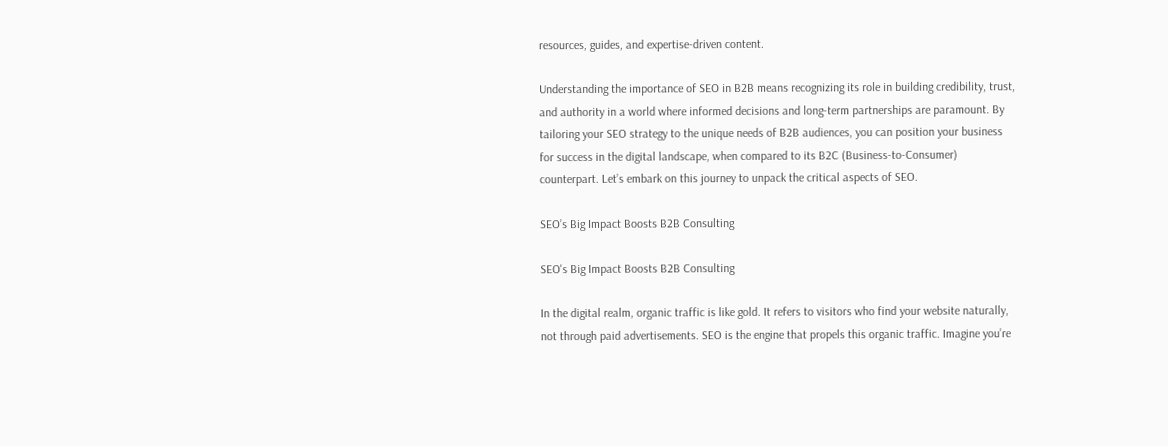resources, guides, and expertise-driven content.

Understanding the importance of SEO in B2B means recognizing its role in building credibility, trust, and authority in a world where informed decisions and long-term partnerships are paramount. By tailoring your SEO strategy to the unique needs of B2B audiences, you can position your business for success in the digital landscape, when compared to its B2C (Business-to-Consumer) counterpart. Let’s embark on this journey to unpack the critical aspects of SEO.

SEO’s Big Impact Boosts B2B Consulting

SEO's Big Impact Boosts B2B Consulting

In the digital realm, organic traffic is like gold. It refers to visitors who find your website naturally, not through paid advertisements. SEO is the engine that propels this organic traffic. Imagine you’re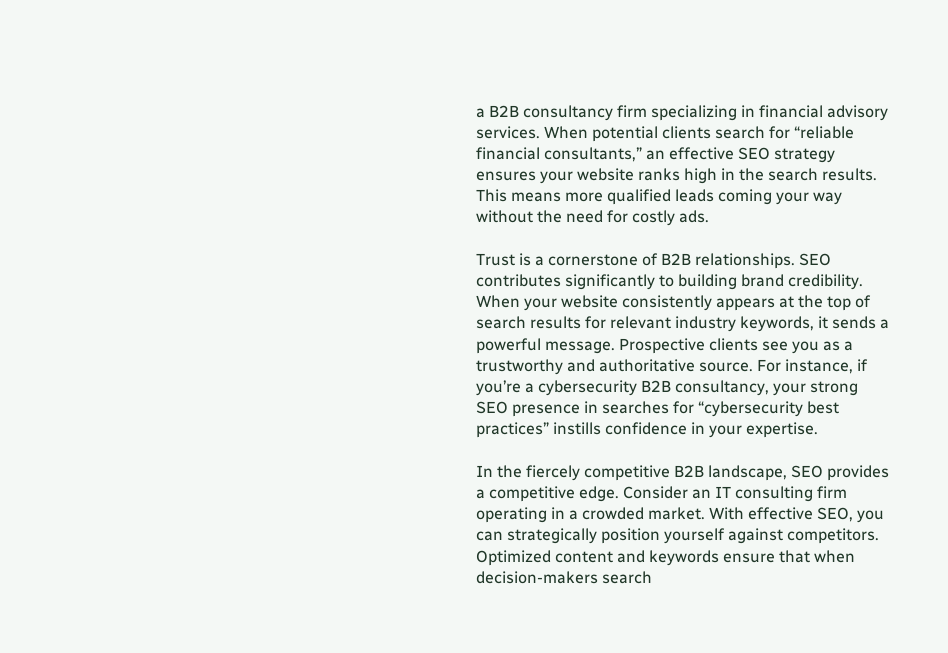a B2B consultancy firm specializing in financial advisory services. When potential clients search for “reliable financial consultants,” an effective SEO strategy ensures your website ranks high in the search results. This means more qualified leads coming your way without the need for costly ads.

Trust is a cornerstone of B2B relationships. SEO contributes significantly to building brand credibility. When your website consistently appears at the top of search results for relevant industry keywords, it sends a powerful message. Prospective clients see you as a trustworthy and authoritative source. For instance, if you’re a cybersecurity B2B consultancy, your strong SEO presence in searches for “cybersecurity best practices” instills confidence in your expertise.

In the fiercely competitive B2B landscape, SEO provides a competitive edge. Consider an IT consulting firm operating in a crowded market. With effective SEO, you can strategically position yourself against competitors. Optimized content and keywords ensure that when decision-makers search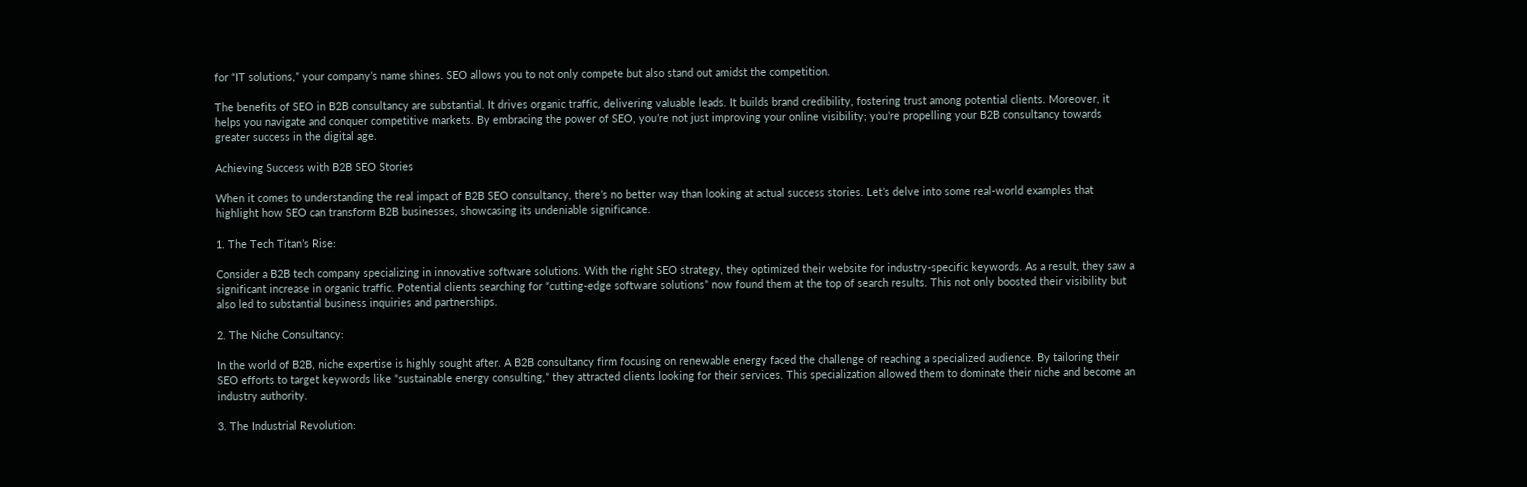for “IT solutions,” your company’s name shines. SEO allows you to not only compete but also stand out amidst the competition.

The benefits of SEO in B2B consultancy are substantial. It drives organic traffic, delivering valuable leads. It builds brand credibility, fostering trust among potential clients. Moreover, it helps you navigate and conquer competitive markets. By embracing the power of SEO, you’re not just improving your online visibility; you’re propelling your B2B consultancy towards greater success in the digital age.

Achieving Success with B2B SEO Stories

When it comes to understanding the real impact of B2B SEO consultancy, there’s no better way than looking at actual success stories. Let’s delve into some real-world examples that highlight how SEO can transform B2B businesses, showcasing its undeniable significance.

1. The Tech Titan’s Rise:

Consider a B2B tech company specializing in innovative software solutions. With the right SEO strategy, they optimized their website for industry-specific keywords. As a result, they saw a significant increase in organic traffic. Potential clients searching for “cutting-edge software solutions” now found them at the top of search results. This not only boosted their visibility but also led to substantial business inquiries and partnerships.

2. The Niche Consultancy:

In the world of B2B, niche expertise is highly sought after. A B2B consultancy firm focusing on renewable energy faced the challenge of reaching a specialized audience. By tailoring their SEO efforts to target keywords like “sustainable energy consulting,” they attracted clients looking for their services. This specialization allowed them to dominate their niche and become an industry authority.

3. The Industrial Revolution: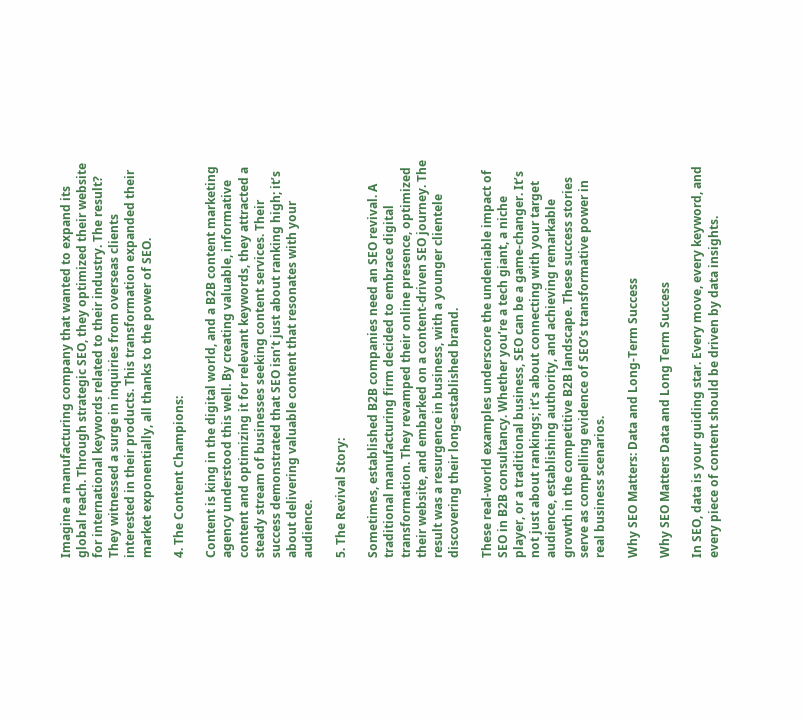Imagine a manufacturing company that wanted to expand its global reach. Through strategic SEO, they optimized their website for international keywords related to their industry. The result? They witnessed a surge in inquiries from overseas clients interested in their products. This transformation expanded their market exponentially, all thanks to the power of SEO.

4. The Content Champions:

Content is king in the digital world, and a B2B content marketing agency understood this well. By creating valuable, informative content and optimizing it for relevant keywords, they attracted a steady stream of businesses seeking content services. Their success demonstrated that SEO isn’t just about ranking high; it’s about delivering valuable content that resonates with your audience.

5. The Revival Story:

Sometimes, established B2B companies need an SEO revival. A traditional manufacturing firm decided to embrace digital transformation. They revamped their online presence, optimized their website, and embarked on a content-driven SEO journey. The result was a resurgence in business, with a younger clientele discovering their long-established brand.

These real-world examples underscore the undeniable impact of SEO in B2B consultancy. Whether you’re a tech giant, a niche player, or a traditional business, SEO can be a game-changer. It’s not just about rankings; it’s about connecting with your target audience, establishing authority, and achieving remarkable growth in the competitive B2B landscape. These success stories serve as compelling evidence of SEO’s transformative power in real business scenarios.

Why SEO Matters: Data and Long-Term Success

Why SEO Matters Data and Long Term Success

In SEO, data is your guiding star. Every move, every keyword, and every piece of content should be driven by data insights.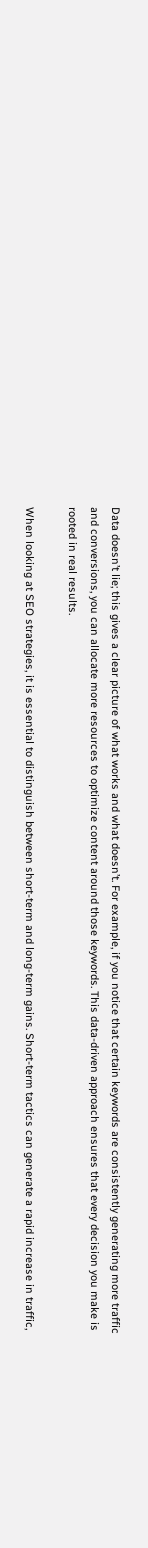Data doesn’t lie; this gives a clear picture of what works and what doesn’t. For example, if you notice that certain keywords are consistently generating more traffic and conversions, you can allocate more resources to optimize content around those keywords. This data-driven approach ensures that every decision you make is rooted in real results.

When looking at SEO strategies, it is essential to distinguish between short-term and long-term gains. Short-term tactics can generate a rapid increase in traffic,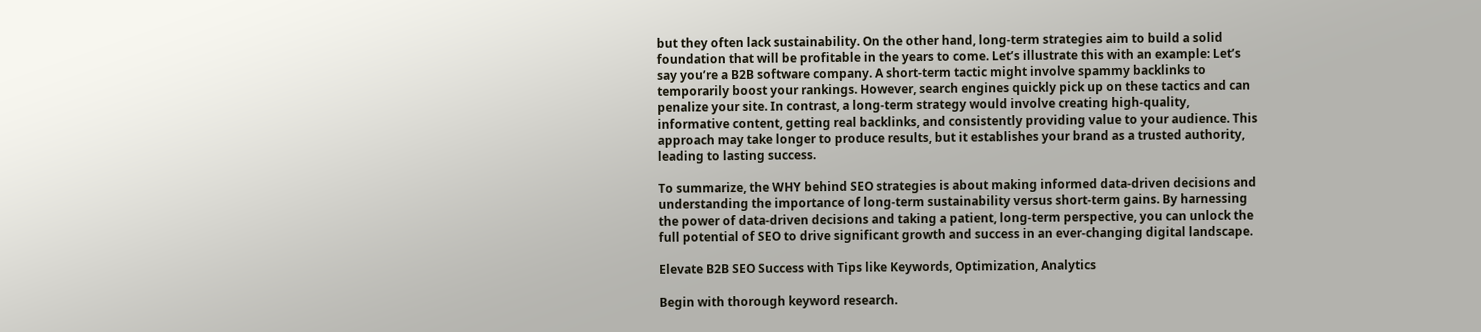but they often lack sustainability. On the other hand, long-term strategies aim to build a solid foundation that will be profitable in the years to come. Let’s illustrate this with an example: Let’s say you’re a B2B software company. A short-term tactic might involve spammy backlinks to temporarily boost your rankings. However, search engines quickly pick up on these tactics and can penalize your site. In contrast, a long-term strategy would involve creating high-quality, informative content, getting real backlinks, and consistently providing value to your audience. This approach may take longer to produce results, but it establishes your brand as a trusted authority, leading to lasting success.

To summarize, the WHY behind SEO strategies is about making informed data-driven decisions and understanding the importance of long-term sustainability versus short-term gains. By harnessing the power of data-driven decisions and taking a patient, long-term perspective, you can unlock the full potential of SEO to drive significant growth and success in an ever-changing digital landscape.

Elevate B2B SEO Success with Tips like Keywords, Optimization, Analytics

Begin with thorough keyword research.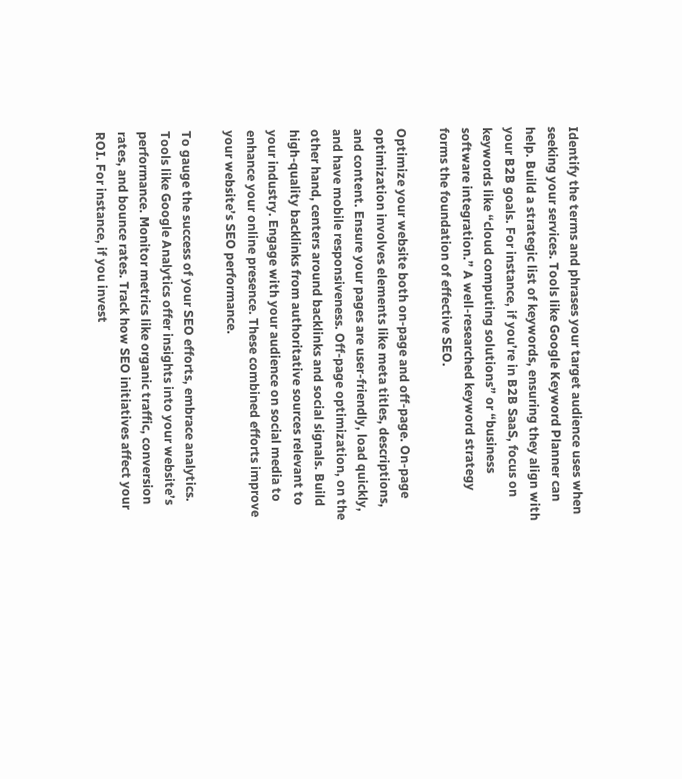Identify the terms and phrases your target audience uses when seeking your services. Tools like Google Keyword Planner can help. Build a strategic list of keywords, ensuring they align with your B2B goals. For instance, if you’re in B2B SaaS, focus on keywords like “cloud computing solutions” or “business software integration.” A well-researched keyword strategy forms the foundation of effective SEO.

Optimize your website both on-page and off-page. On-page optimization involves elements like meta titles, descriptions, and content. Ensure your pages are user-friendly, load quickly, and have mobile responsiveness. Off-page optimization, on the other hand, centers around backlinks and social signals. Build high-quality backlinks from authoritative sources relevant to your industry. Engage with your audience on social media to enhance your online presence. These combined efforts improve your website’s SEO performance.

To gauge the success of your SEO efforts, embrace analytics. Tools like Google Analytics offer insights into your website’s performance. Monitor metrics like organic traffic, conversion rates, and bounce rates. Track how SEO initiatives affect your ROI. For instance, if you invest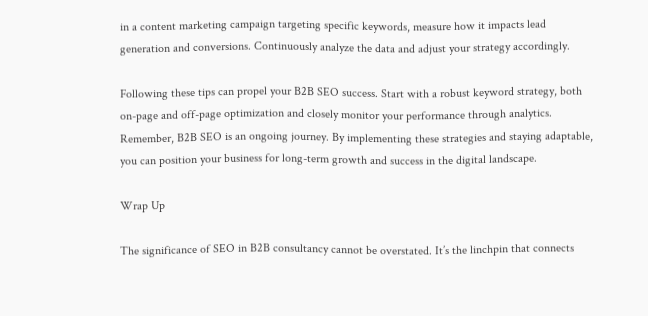in a content marketing campaign targeting specific keywords, measure how it impacts lead generation and conversions. Continuously analyze the data and adjust your strategy accordingly.

Following these tips can propel your B2B SEO success. Start with a robust keyword strategy, both on-page and off-page optimization and closely monitor your performance through analytics. Remember, B2B SEO is an ongoing journey. By implementing these strategies and staying adaptable, you can position your business for long-term growth and success in the digital landscape.

Wrap Up

The significance of SEO in B2B consultancy cannot be overstated. It’s the linchpin that connects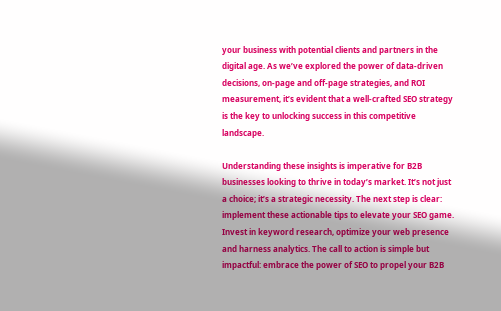your business with potential clients and partners in the digital age. As we’ve explored the power of data-driven decisions, on-page and off-page strategies, and ROI measurement, it’s evident that a well-crafted SEO strategy is the key to unlocking success in this competitive landscape.

Understanding these insights is imperative for B2B businesses looking to thrive in today’s market. It’s not just a choice; it’s a strategic necessity. The next step is clear: implement these actionable tips to elevate your SEO game. Invest in keyword research, optimize your web presence and harness analytics. The call to action is simple but impactful: embrace the power of SEO to propel your B2B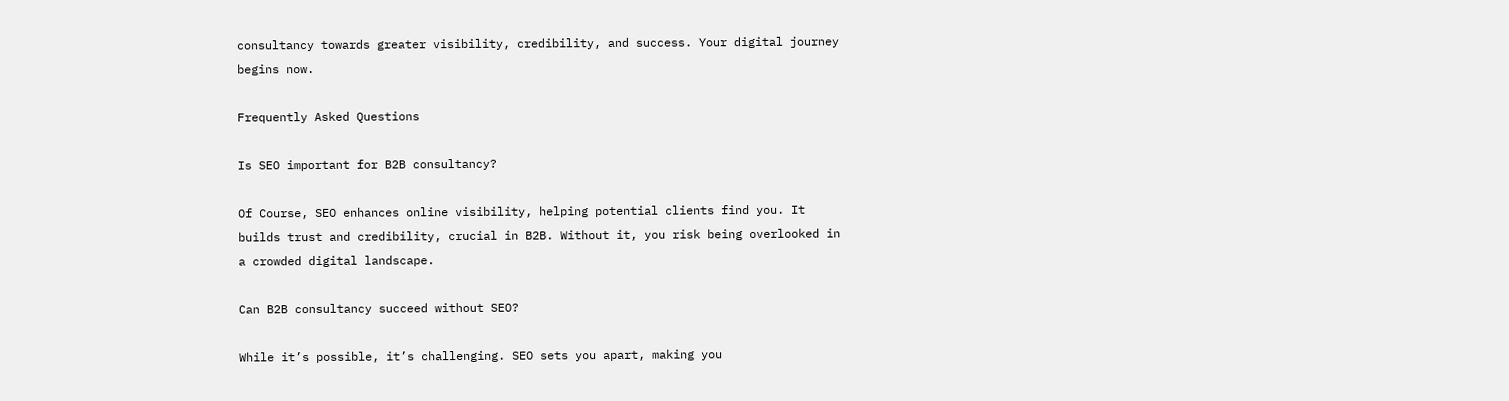consultancy towards greater visibility, credibility, and success. Your digital journey begins now.

Frequently Asked Questions

Is SEO important for B2B consultancy?

Of Course, SEO enhances online visibility, helping potential clients find you. It builds trust and credibility, crucial in B2B. Without it, you risk being overlooked in a crowded digital landscape.

Can B2B consultancy succeed without SEO?

While it’s possible, it’s challenging. SEO sets you apart, making you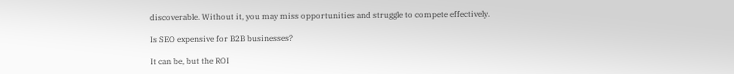discoverable. Without it, you may miss opportunities and struggle to compete effectively.

Is SEO expensive for B2B businesses?

It can be, but the ROI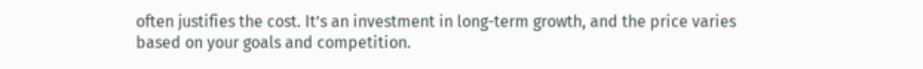often justifies the cost. It’s an investment in long-term growth, and the price varies based on your goals and competition.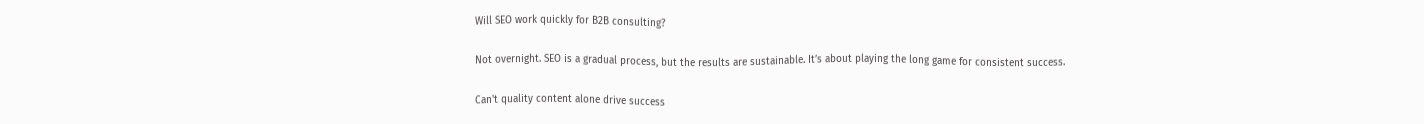Will SEO work quickly for B2B consulting?

Not overnight. SEO is a gradual process, but the results are sustainable. It’s about playing the long game for consistent success.

Can't quality content alone drive success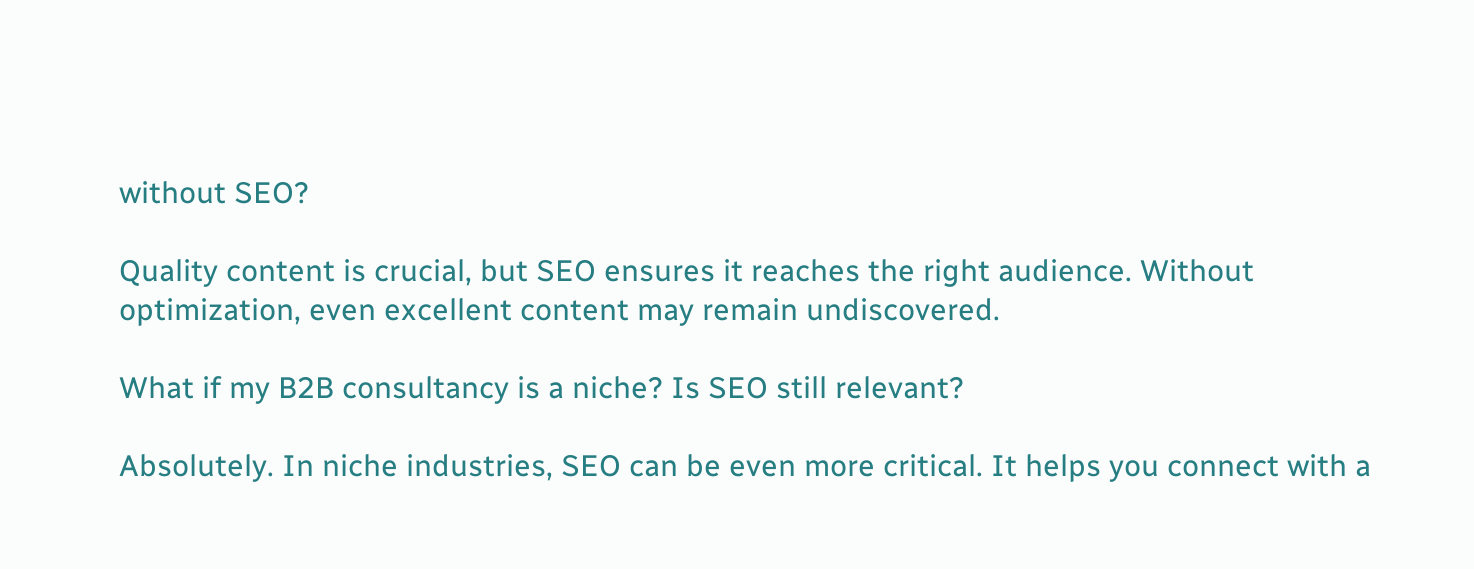without SEO?

Quality content is crucial, but SEO ensures it reaches the right audience. Without optimization, even excellent content may remain undiscovered.

What if my B2B consultancy is a niche? Is SEO still relevant?

Absolutely. In niche industries, SEO can be even more critical. It helps you connect with a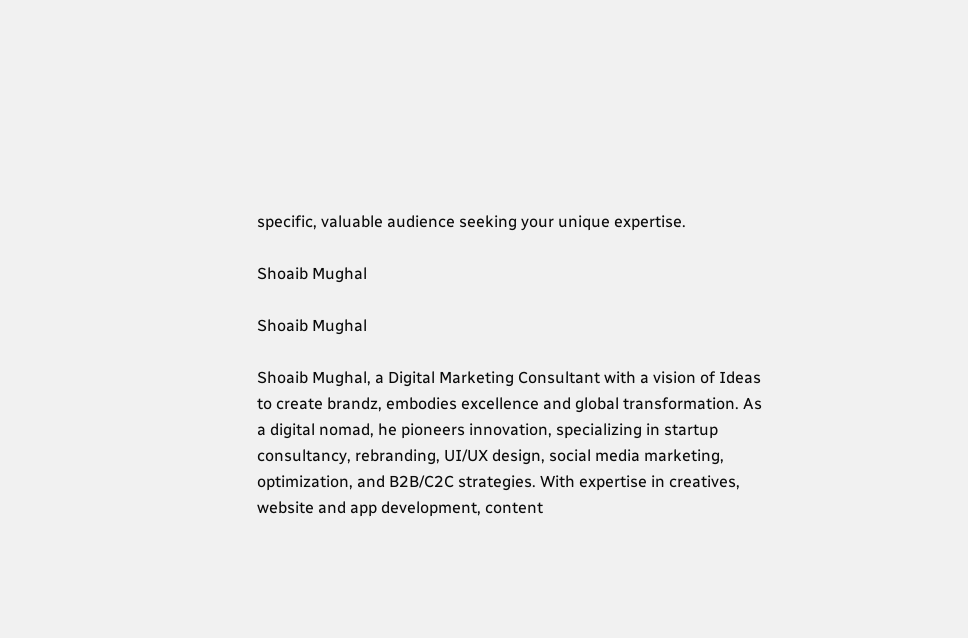specific, valuable audience seeking your unique expertise.

Shoaib Mughal

Shoaib Mughal

Shoaib Mughal, a Digital Marketing Consultant with a vision of Ideas to create brandz, embodies excellence and global transformation. As a digital nomad, he pioneers innovation, specializing in startup consultancy, rebranding, UI/UX design, social media marketing, optimization, and B2B/C2C strategies. With expertise in creatives, website and app development, content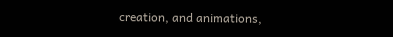creation, and animations,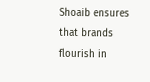Shoaib ensures that brands flourish in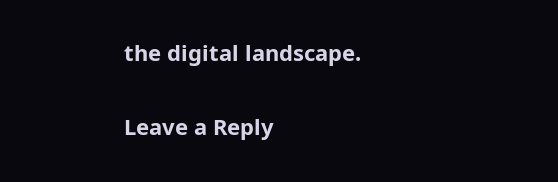the digital landscape.

Leave a Reply